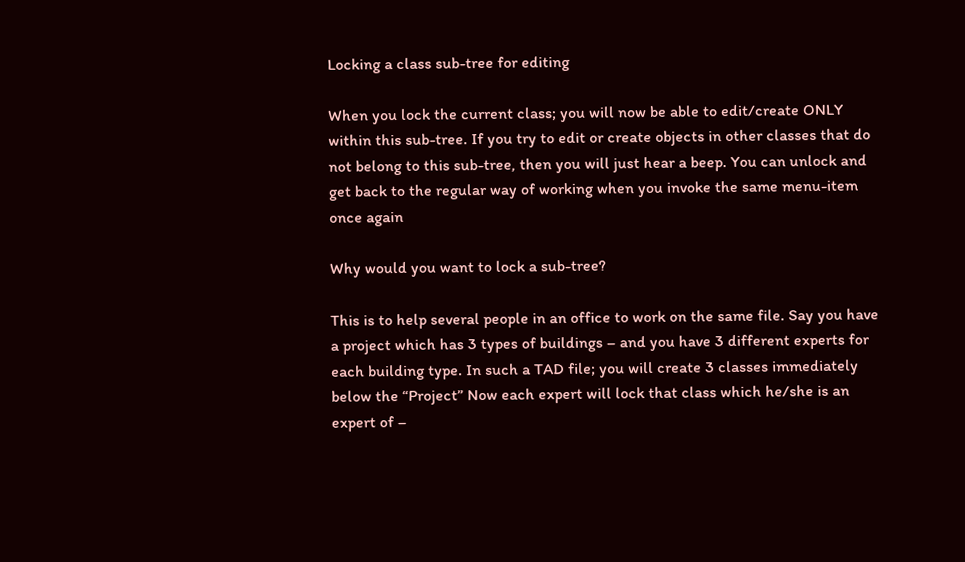Locking a class sub-tree for editing

When you lock the current class; you will now be able to edit/create ONLY within this sub-tree. If you try to edit or create objects in other classes that do not belong to this sub-tree, then you will just hear a beep. You can unlock and get back to the regular way of working when you invoke the same menu-item once again

Why would you want to lock a sub-tree?

This is to help several people in an office to work on the same file. Say you have a project which has 3 types of buildings – and you have 3 different experts for each building type. In such a TAD file; you will create 3 classes immediately below the “Project” Now each expert will lock that class which he/she is an expert of –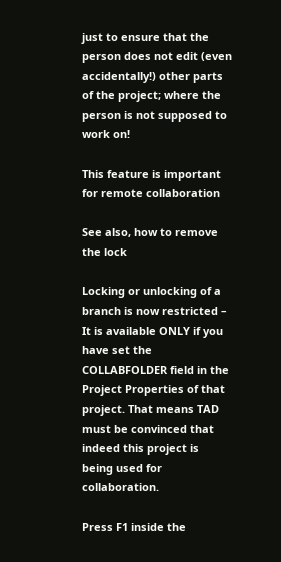just to ensure that the person does not edit (even accidentally!) other parts of the project; where the person is not supposed to work on!

This feature is important for remote collaboration

See also, how to remove the lock

Locking or unlocking of a branch is now restricted – It is available ONLY if you have set the COLLABFOLDER field in the Project Properties of that project. That means TAD must be convinced that indeed this project is being used for collaboration.

Press F1 inside the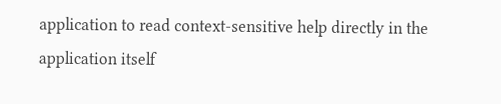application to read context-sensitive help directly in the application itself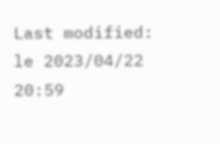Last modified: le 2023/04/22 20:59